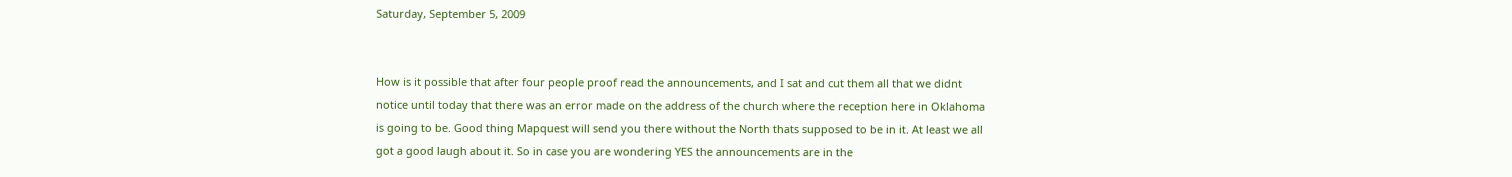Saturday, September 5, 2009


How is it possible that after four people proof read the announcements, and I sat and cut them all that we didnt notice until today that there was an error made on the address of the church where the reception here in Oklahoma is going to be. Good thing Mapquest will send you there without the North thats supposed to be in it. At least we all got a good laugh about it. So in case you are wondering YES the announcements are in the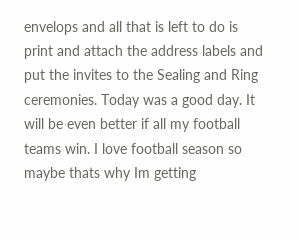envelops and all that is left to do is print and attach the address labels and put the invites to the Sealing and Ring ceremonies. Today was a good day. It will be even better if all my football teams win. I love football season so maybe thats why Im getting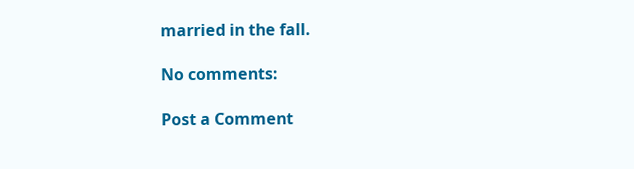married in the fall.

No comments:

Post a Comment